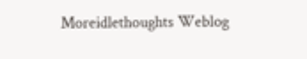Moreidlethoughts Weblog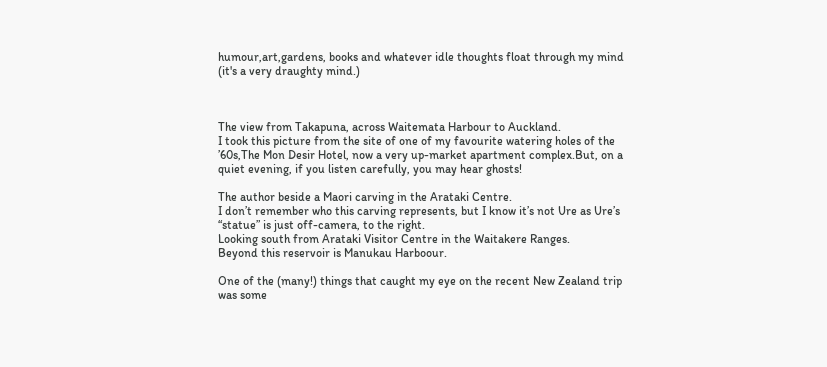humour,art,gardens, books and whatever idle thoughts float through my mind (it's a very draughty mind.)



The view from Takapuna, across Waitemata Harbour to Auckland.
I took this picture from the site of one of my favourite watering holes of the ’60s,The Mon Desir Hotel, now a very up-market apartment complex.But, on a quiet evening, if you listen carefully, you may hear ghosts!

The author beside a Maori carving in the Arataki Centre.
I don’t remember who this carving represents, but I know it’s not Ure as Ure’s “statue” is just off-camera, to the right.
Looking south from Arataki Visitor Centre in the Waitakere Ranges.
Beyond this reservoir is Manukau Harboour.

One of the (many!) things that caught my eye on the recent New Zealand trip was some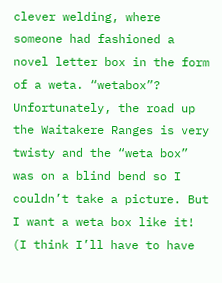clever welding, where someone had fashioned a novel letter box in the form of a weta. “wetabox”? Unfortunately, the road up the Waitakere Ranges is very twisty and the “weta box” was on a blind bend so I couldn’t take a picture. But I want a weta box like it! (I think I’ll have to have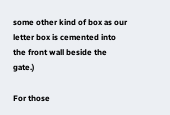some other kind of box as our letter box is cemented into the front wall beside the gate.)

For those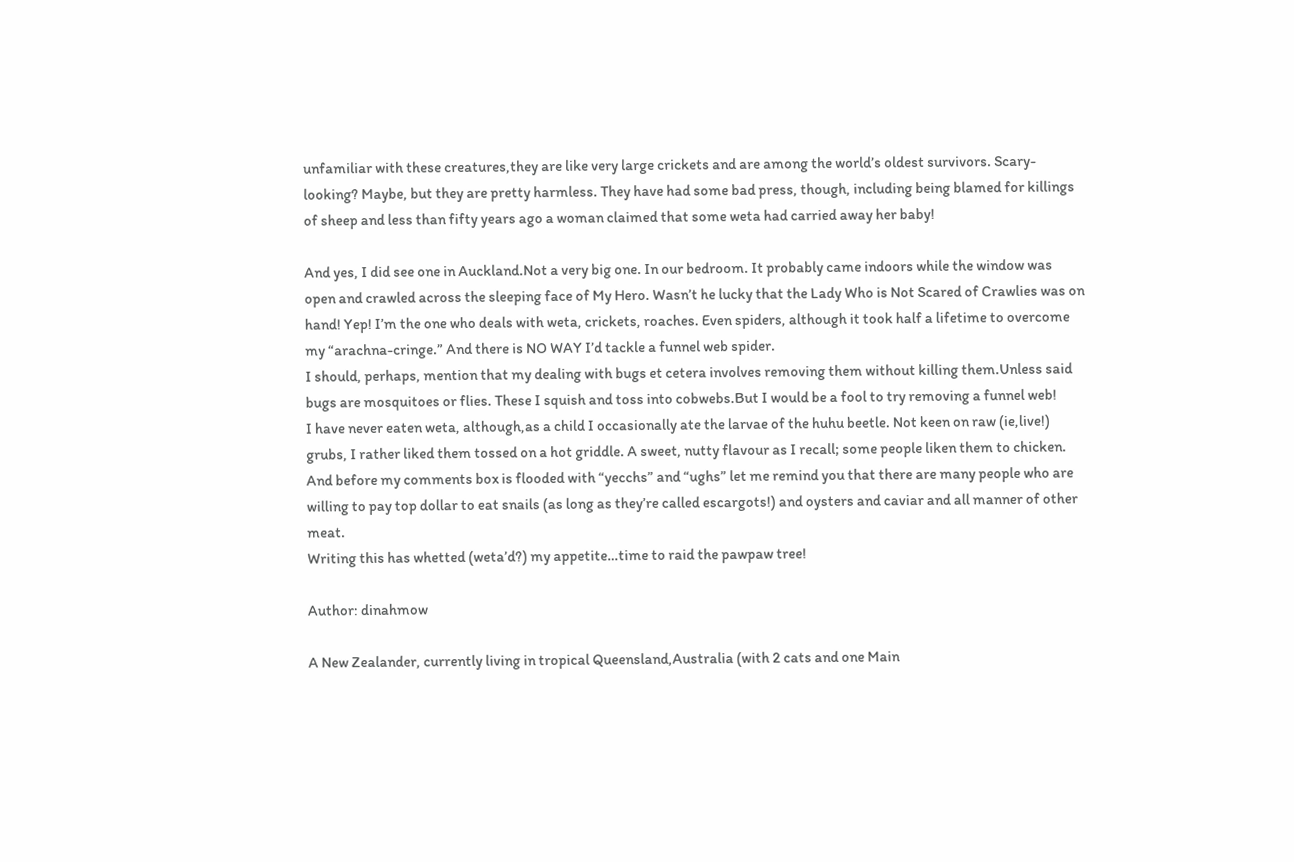unfamiliar with these creatures,they are like very large crickets and are among the world’s oldest survivors. Scary-looking? Maybe, but they are pretty harmless. They have had some bad press, though, including being blamed for killings of sheep and less than fifty years ago a woman claimed that some weta had carried away her baby!

And yes, I did see one in Auckland.Not a very big one. In our bedroom. It probably came indoors while the window was open and crawled across the sleeping face of My Hero. Wasn’t he lucky that the Lady Who is Not Scared of Crawlies was on hand! Yep! I’m the one who deals with weta, crickets, roaches. Even spiders, although it took half a lifetime to overcome my “arachna-cringe.” And there is NO WAY I’d tackle a funnel web spider.
I should, perhaps, mention that my dealing with bugs et cetera involves removing them without killing them.Unless said bugs are mosquitoes or flies. These I squish and toss into cobwebs.But I would be a fool to try removing a funnel web!
I have never eaten weta, although,as a child I occasionally ate the larvae of the huhu beetle. Not keen on raw (ie,live!) grubs, I rather liked them tossed on a hot griddle. A sweet, nutty flavour as I recall; some people liken them to chicken.
And before my comments box is flooded with “yecchs” and “ughs” let me remind you that there are many people who are willing to pay top dollar to eat snails (as long as they’re called escargots!) and oysters and caviar and all manner of other meat.
Writing this has whetted (weta’d?) my appetite…time to raid the pawpaw tree!

Author: dinahmow

A New Zealander, currently living in tropical Queensland,Australia (with 2 cats and one Main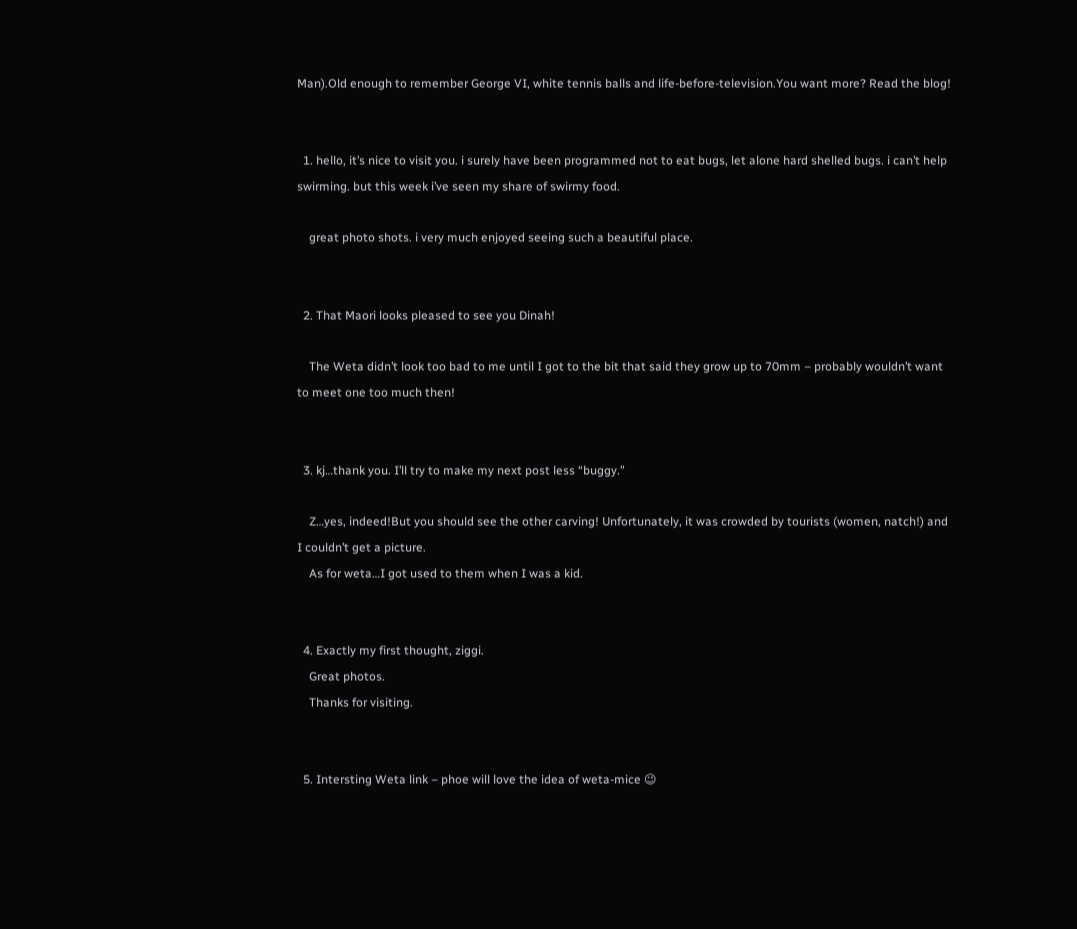Man).Old enough to remember George VI, white tennis balls and life-before-television.You want more? Read the blog!


  1. hello, it’s nice to visit you. i surely have been programmed not to eat bugs, let alone hard shelled bugs. i can’t help swirming. but this week i’ve seen my share of swirmy food.

    great photo shots. i very much enjoyed seeing such a beautiful place.


  2. That Maori looks pleased to see you Dinah!

    The Weta didn’t look too bad to me until I got to the bit that said they grow up to 70mm – probably wouldn’t want to meet one too much then!


  3. kj…thank you. I’ll try to make my next post less “buggy.”

    Z…yes, indeed!But you should see the other carving! Unfortunately, it was crowded by tourists (women, natch!) and I couldn’t get a picture.
    As for weta…I got used to them when I was a kid.


  4. Exactly my first thought, ziggi.
    Great photos.
    Thanks for visiting.


  5. Intersting Weta link – phoe will love the idea of weta-mice 😉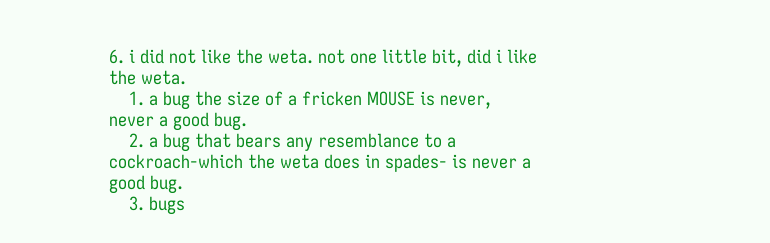6. i did not like the weta. not one little bit, did i like the weta.
    1. a bug the size of a fricken MOUSE is never, never a good bug.
    2. a bug that bears any resemblance to a cockroach-which the weta does in spades- is never a good bug.
    3. bugs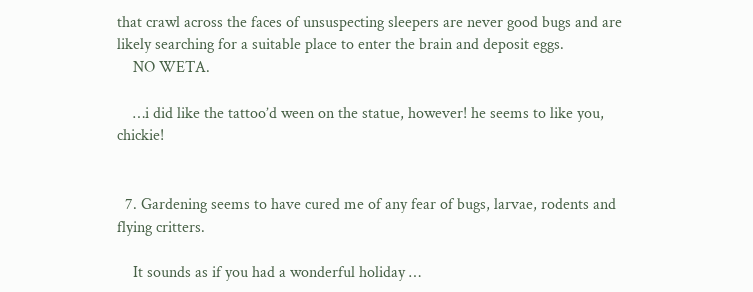that crawl across the faces of unsuspecting sleepers are never good bugs and are likely searching for a suitable place to enter the brain and deposit eggs.
    NO WETA.

    …i did like the tattoo’d ween on the statue, however! he seems to like you, chickie!


  7. Gardening seems to have cured me of any fear of bugs, larvae, rodents and flying critters.

    It sounds as if you had a wonderful holiday …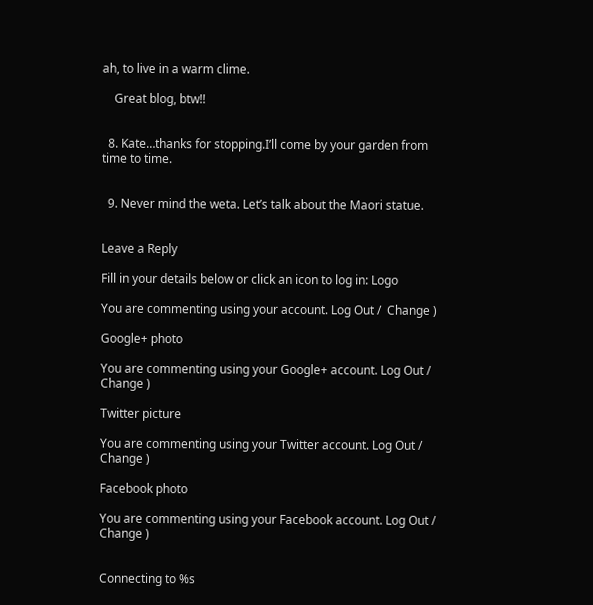ah, to live in a warm clime.

    Great blog, btw!!


  8. Kate…thanks for stopping.I’ll come by your garden from time to time.


  9. Never mind the weta. Let’s talk about the Maori statue.


Leave a Reply

Fill in your details below or click an icon to log in: Logo

You are commenting using your account. Log Out /  Change )

Google+ photo

You are commenting using your Google+ account. Log Out /  Change )

Twitter picture

You are commenting using your Twitter account. Log Out /  Change )

Facebook photo

You are commenting using your Facebook account. Log Out /  Change )


Connecting to %s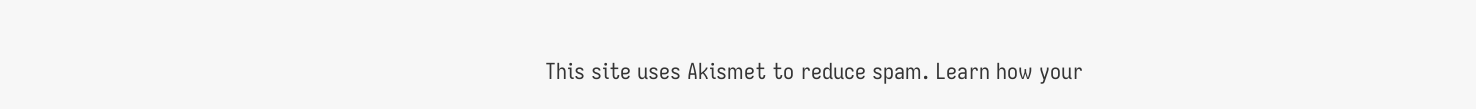This site uses Akismet to reduce spam. Learn how your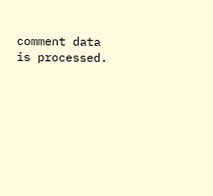comment data is processed.